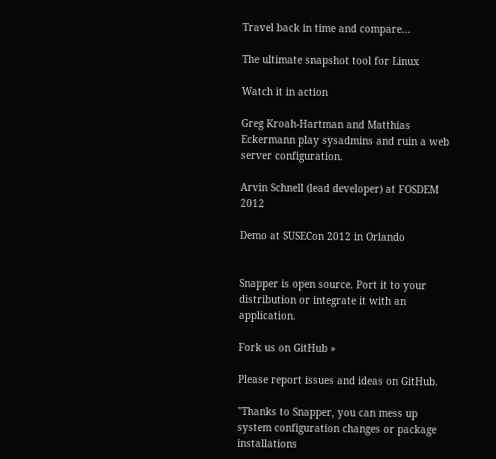Travel back in time and compare...

The ultimate snapshot tool for Linux

Watch it in action

Greg Kroah-Hartman and Matthias Eckermann play sysadmins and ruin a web server configuration.

Arvin Schnell (lead developer) at FOSDEM 2012

Demo at SUSECon 2012 in Orlando


Snapper is open source. Port it to your distribution or integrate it with an application.

Fork us on GitHub »

Please report issues and ideas on GitHub.

"Thanks to Snapper, you can mess up system configuration changes or package installations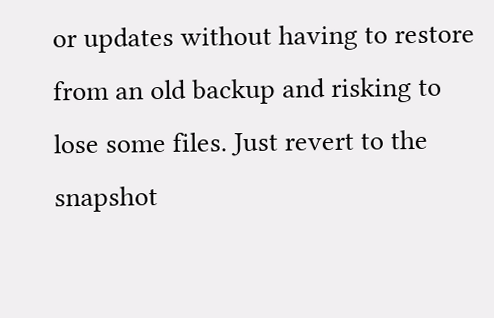or updates without having to restore from an old backup and risking to lose some files. Just revert to the snapshot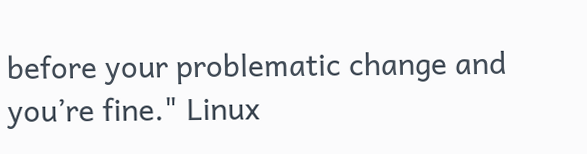before your problematic change and you’re fine." Linux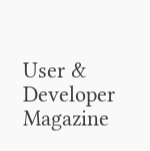User & Developer Magazine